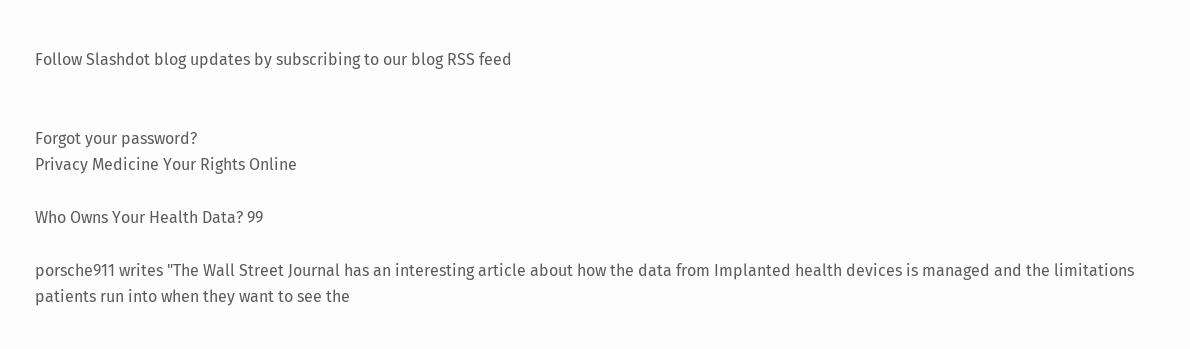Follow Slashdot blog updates by subscribing to our blog RSS feed


Forgot your password?
Privacy Medicine Your Rights Online

Who Owns Your Health Data? 99

porsche911 writes "The Wall Street Journal has an interesting article about how the data from Implanted health devices is managed and the limitations patients run into when they want to see the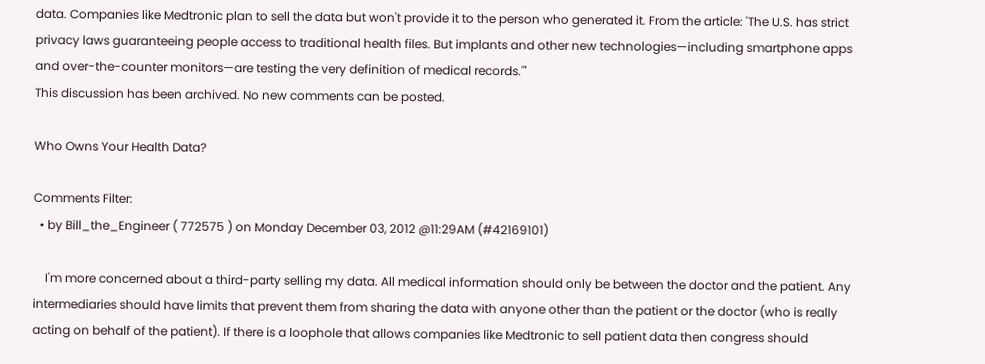data. Companies like Medtronic plan to sell the data but won't provide it to the person who generated it. From the article: 'The U.S. has strict privacy laws guaranteeing people access to traditional health files. But implants and other new technologies—including smartphone apps and over-the-counter monitors—are testing the very definition of medical records.'"
This discussion has been archived. No new comments can be posted.

Who Owns Your Health Data?

Comments Filter:
  • by Bill_the_Engineer ( 772575 ) on Monday December 03, 2012 @11:29AM (#42169101)

    I'm more concerned about a third-party selling my data. All medical information should only be between the doctor and the patient. Any intermediaries should have limits that prevent them from sharing the data with anyone other than the patient or the doctor (who is really acting on behalf of the patient). If there is a loophole that allows companies like Medtronic to sell patient data then congress should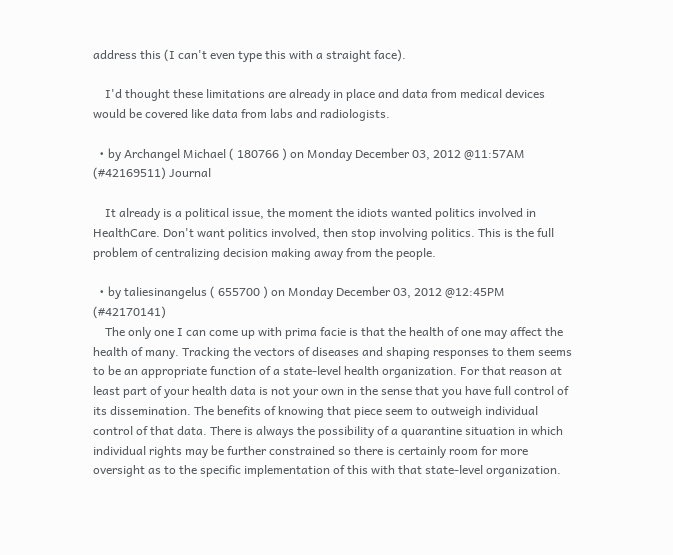address this (I can't even type this with a straight face).

    I'd thought these limitations are already in place and data from medical devices would be covered like data from labs and radiologists.

  • by Archangel Michael ( 180766 ) on Monday December 03, 2012 @11:57AM (#42169511) Journal

    It already is a political issue, the moment the idiots wanted politics involved in HealthCare. Don't want politics involved, then stop involving politics. This is the full problem of centralizing decision making away from the people.

  • by taliesinangelus ( 655700 ) on Monday December 03, 2012 @12:45PM (#42170141)
    The only one I can come up with prima facie is that the health of one may affect the health of many. Tracking the vectors of diseases and shaping responses to them seems to be an appropriate function of a state-level health organization. For that reason at least part of your health data is not your own in the sense that you have full control of its dissemination. The benefits of knowing that piece seem to outweigh individual control of that data. There is always the possibility of a quarantine situation in which individual rights may be further constrained so there is certainly room for more oversight as to the specific implementation of this with that state-level organization.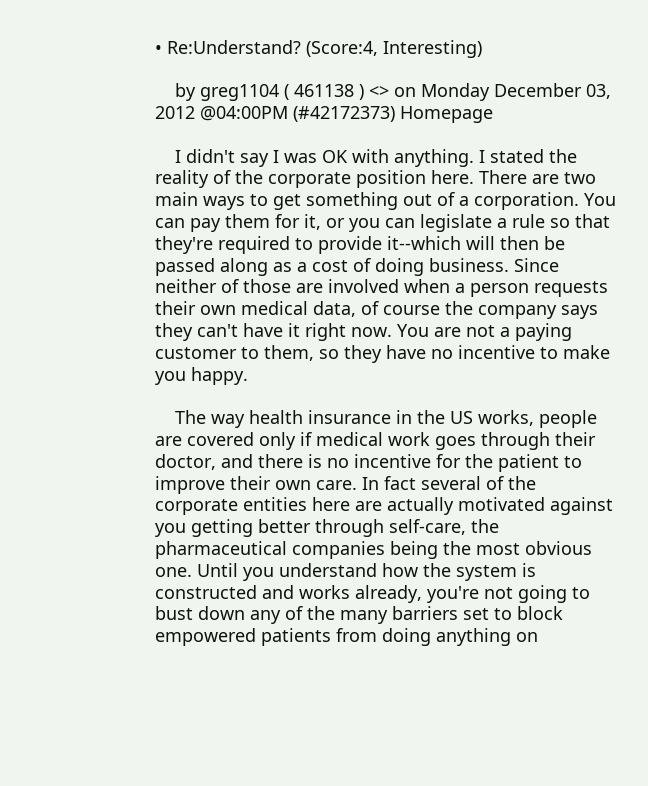• Re:Understand? (Score:4, Interesting)

    by greg1104 ( 461138 ) <> on Monday December 03, 2012 @04:00PM (#42172373) Homepage

    I didn't say I was OK with anything. I stated the reality of the corporate position here. There are two main ways to get something out of a corporation. You can pay them for it, or you can legislate a rule so that they're required to provide it--which will then be passed along as a cost of doing business. Since neither of those are involved when a person requests their own medical data, of course the company says they can't have it right now. You are not a paying customer to them, so they have no incentive to make you happy.

    The way health insurance in the US works, people are covered only if medical work goes through their doctor, and there is no incentive for the patient to improve their own care. In fact several of the corporate entities here are actually motivated against you getting better through self-care, the pharmaceutical companies being the most obvious one. Until you understand how the system is constructed and works already, you're not going to bust down any of the many barriers set to block empowered patients from doing anything on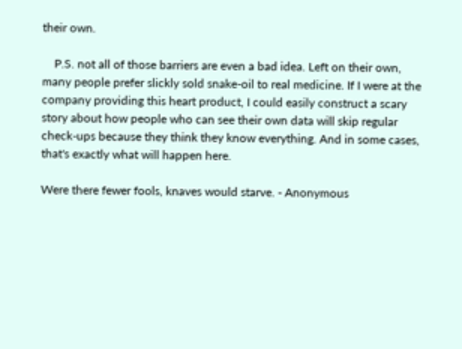their own.

    P.S. not all of those barriers are even a bad idea. Left on their own, many people prefer slickly sold snake-oil to real medicine. If I were at the company providing this heart product, I could easily construct a scary story about how people who can see their own data will skip regular check-ups because they think they know everything. And in some cases, that's exactly what will happen here.

Were there fewer fools, knaves would starve. - Anonymous